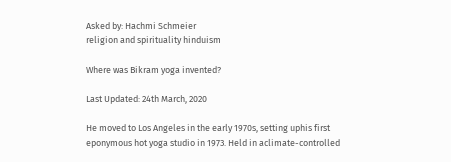Asked by: Hachmi Schmeier
religion and spirituality hinduism

Where was Bikram yoga invented?

Last Updated: 24th March, 2020

He moved to Los Angeles in the early 1970s, setting uphis first eponymous hot yoga studio in 1973. Held in aclimate-controlled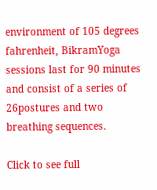environment of 105 degrees fahrenheit, BikramYoga sessions last for 90 minutes and consist of a series of 26postures and two breathing sequences.

Click to see full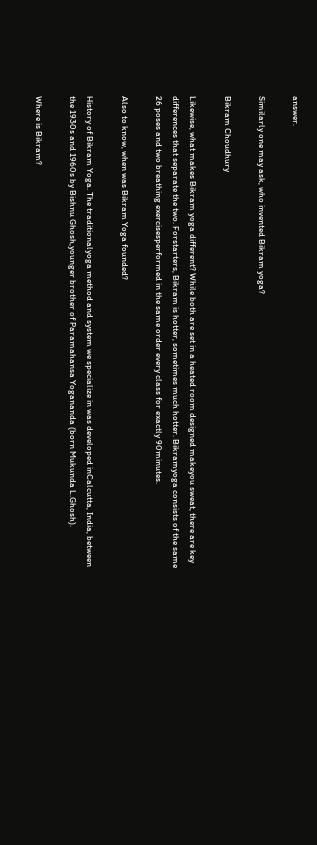answer.

Similarly one may ask, who invented Bikram yoga?

Bikram Choudhury

Likewise, what makes Bikram yoga different? While both are set in a heated room designed makeyou sweat, there are key differences that separate the two. Forstarters, Bikram is hotter, sometimes much hotter. Bikramyoga consists of the same 26 poses and two breathing exercisesperformed in the same order every class for exactly 90minutes.

Also to know, when was Bikram Yoga founded?

History of Bikram Yoga. The traditionalyoga method and system we specialize in was developed inCalcutta, India, between the 1930s and 1960s by Bishnu Ghosh,younger brother of Paramahansa Yogananda (born Mukunda L.Ghosh).

Where is Bikram?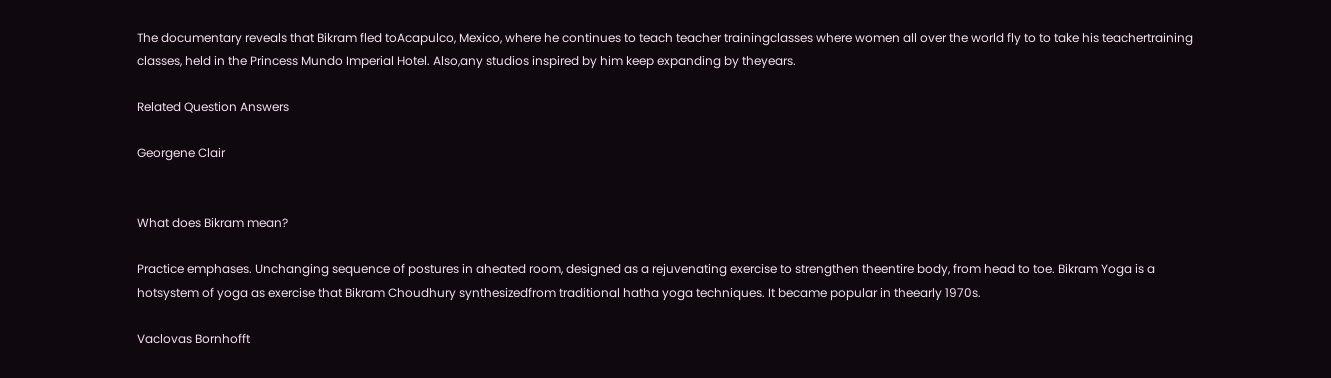The documentary reveals that Bikram fled toAcapulco, Mexico, where he continues to teach teacher trainingclasses where women all over the world fly to to take his teachertraining classes, held in the Princess Mundo Imperial Hotel. Also,any studios inspired by him keep expanding by theyears.

Related Question Answers

Georgene Clair


What does Bikram mean?

Practice emphases. Unchanging sequence of postures in aheated room, designed as a rejuvenating exercise to strengthen theentire body, from head to toe. Bikram Yoga is a hotsystem of yoga as exercise that Bikram Choudhury synthesizedfrom traditional hatha yoga techniques. It became popular in theearly 1970s.

Vaclovas Bornhofft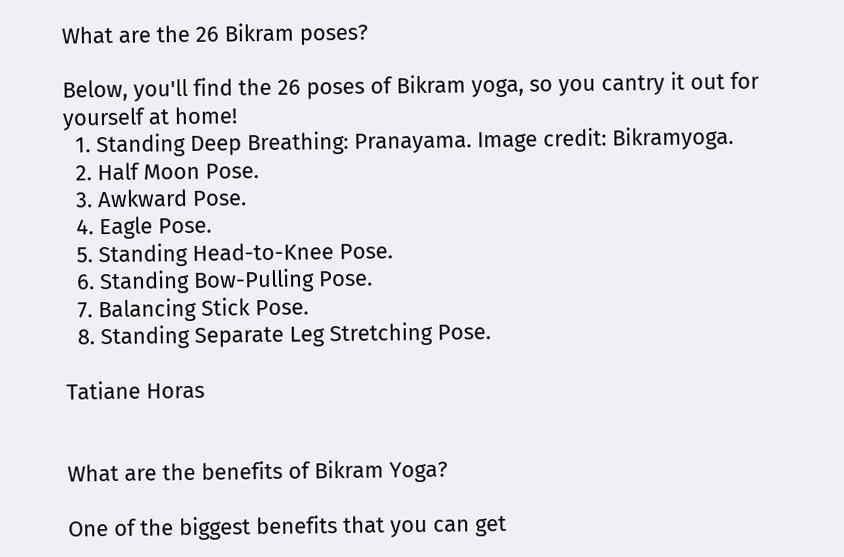What are the 26 Bikram poses?

Below, you'll find the 26 poses of Bikram yoga, so you cantry it out for yourself at home!
  1. Standing Deep Breathing: Pranayama. Image credit: Bikramyoga.
  2. Half Moon Pose.
  3. Awkward Pose.
  4. Eagle Pose.
  5. Standing Head-to-Knee Pose.
  6. Standing Bow-Pulling Pose.
  7. Balancing Stick Pose.
  8. Standing Separate Leg Stretching Pose.

Tatiane Horas


What are the benefits of Bikram Yoga?

One of the biggest benefits that you can get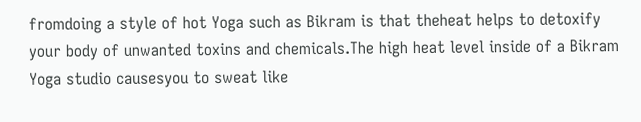fromdoing a style of hot Yoga such as Bikram is that theheat helps to detoxify your body of unwanted toxins and chemicals.The high heat level inside of a Bikram Yoga studio causesyou to sweat like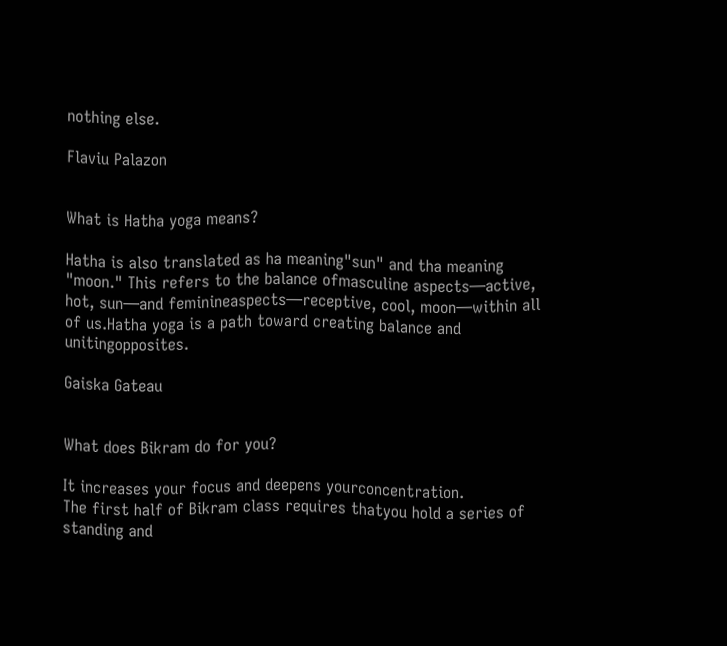nothing else.

Flaviu Palazon


What is Hatha yoga means?

Hatha is also translated as ha meaning"sun" and tha meaning "moon." This refers to the balance ofmasculine aspects—active, hot, sun—and feminineaspects—receptive, cool, moon—within all of us.Hatha yoga is a path toward creating balance and unitingopposites.

Gaiska Gateau


What does Bikram do for you?

It increases your focus and deepens yourconcentration.
The first half of Bikram class requires thatyou hold a series of standing and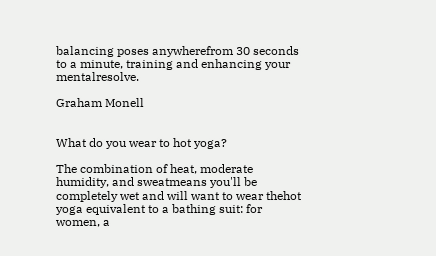balancing poses anywherefrom 30 seconds to a minute, training and enhancing your mentalresolve.

Graham Monell


What do you wear to hot yoga?

The combination of heat, moderate humidity, and sweatmeans you'll be completely wet and will want to wear thehot yoga equivalent to a bathing suit: for women, a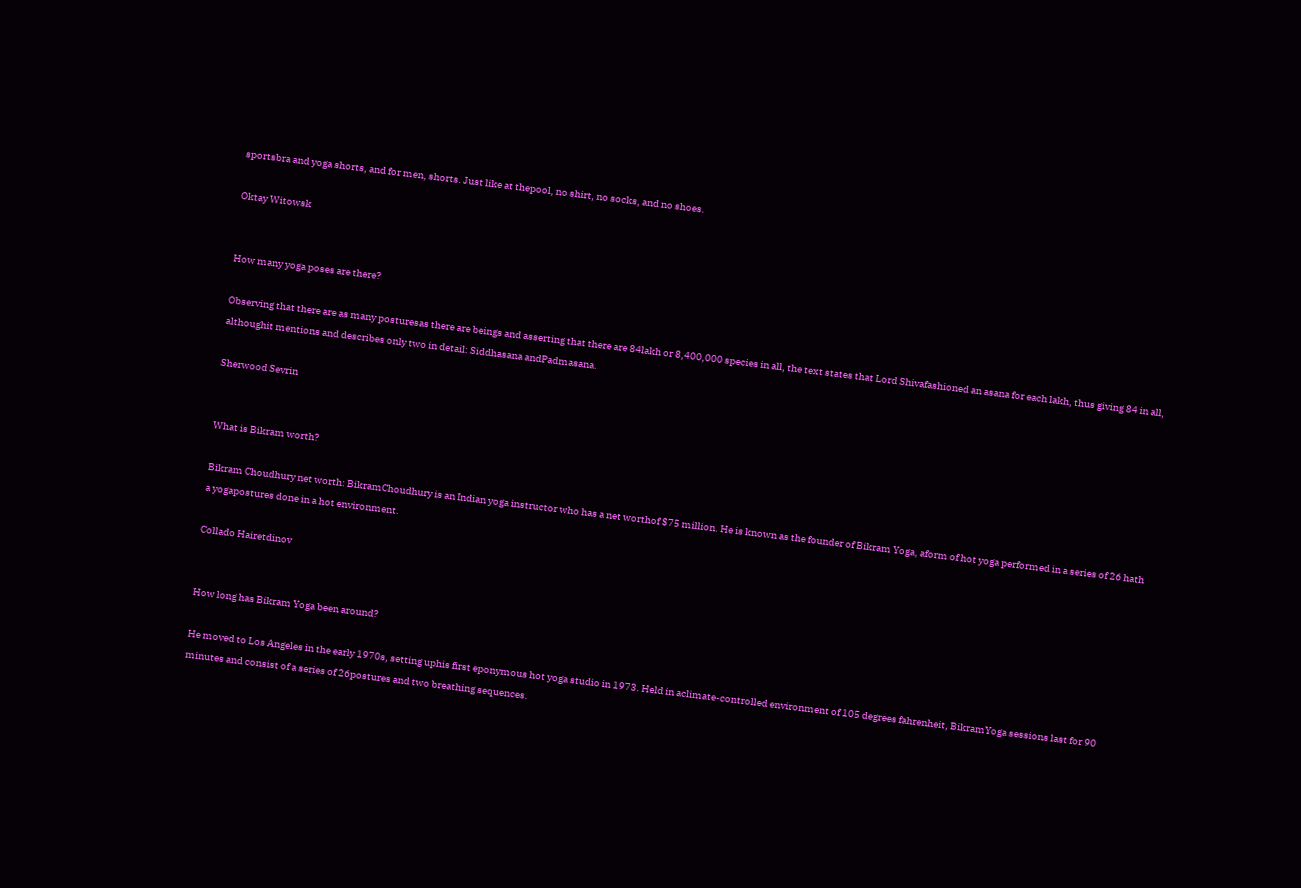sportsbra and yoga shorts, and for men, shorts. Just like at thepool, no shirt, no socks, and no shoes.

Oktay Witowsk


How many yoga poses are there?

Observing that there are as many posturesas there are beings and asserting that there are 84lakh or 8,400,000 species in all, the text states that Lord Shivafashioned an asana for each lakh, thus giving 84 in all, althoughit mentions and describes only two in detail: Siddhasana andPadmasana.

Sherwood Sevrin


What is Bikram worth?

Bikram Choudhury net worth: BikramChoudhury is an Indian yoga instructor who has a net worthof $75 million. He is known as the founder of Bikram Yoga, aform of hot yoga performed in a series of 26 hath a yogapostures done in a hot environment.

Collado Hairetdinov


How long has Bikram Yoga been around?

He moved to Los Angeles in the early 1970s, setting uphis first eponymous hot yoga studio in 1973. Held in aclimate-controlled environment of 105 degrees fahrenheit, BikramYoga sessions last for 90 minutes and consist of a series of 26postures and two breathing sequences.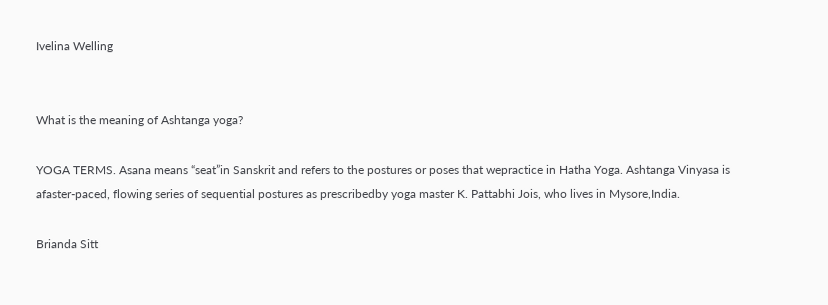Ivelina Welling


What is the meaning of Ashtanga yoga?

YOGA TERMS. Asana means “seat”in Sanskrit and refers to the postures or poses that wepractice in Hatha Yoga. Ashtanga Vinyasa is afaster-paced, flowing series of sequential postures as prescribedby yoga master K. Pattabhi Jois, who lives in Mysore,India.

Brianda Sitt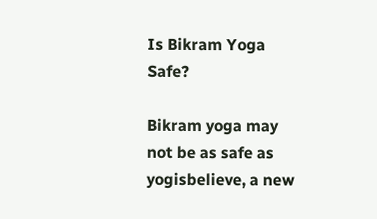Is Bikram Yoga Safe?

Bikram yoga may not be as safe as yogisbelieve, a new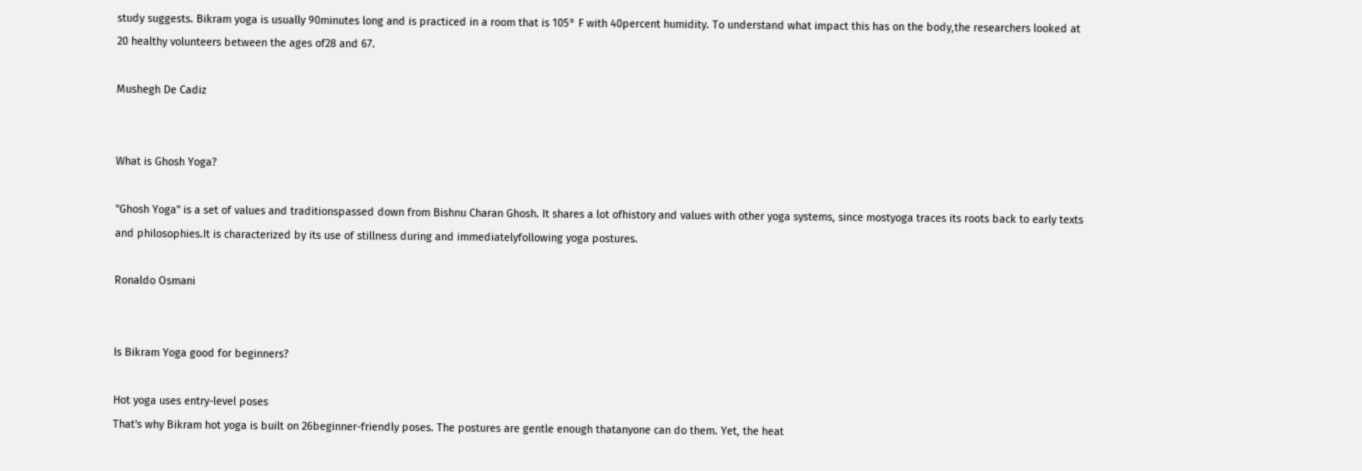study suggests. Bikram yoga is usually 90minutes long and is practiced in a room that is 105° F with 40percent humidity. To understand what impact this has on the body,the researchers looked at 20 healthy volunteers between the ages of28 and 67.

Mushegh De Cadiz


What is Ghosh Yoga?

"Ghosh Yoga" is a set of values and traditionspassed down from Bishnu Charan Ghosh. It shares a lot ofhistory and values with other yoga systems, since mostyoga traces its roots back to early texts and philosophies.It is characterized by its use of stillness during and immediatelyfollowing yoga postures.

Ronaldo Osmani


Is Bikram Yoga good for beginners?

Hot yoga uses entry-level poses
That's why Bikram hot yoga is built on 26beginner-friendly poses. The postures are gentle enough thatanyone can do them. Yet, the heat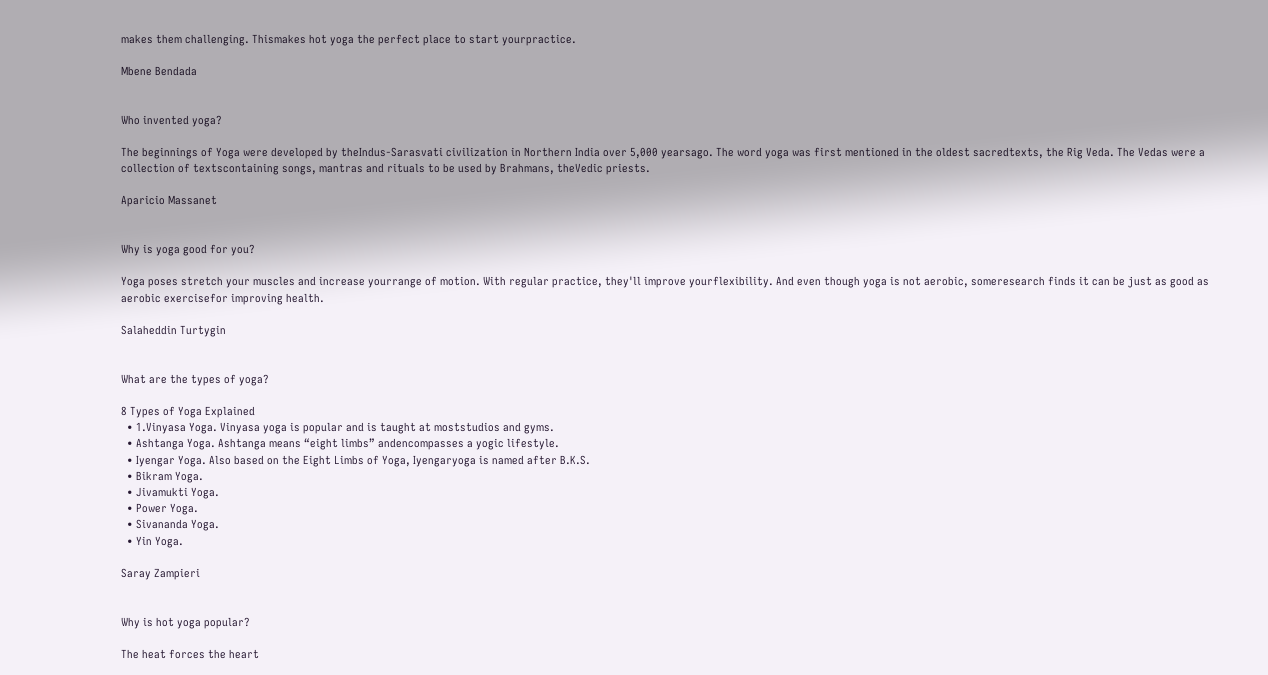makes them challenging. Thismakes hot yoga the perfect place to start yourpractice.

Mbene Bendada


Who invented yoga?

The beginnings of Yoga were developed by theIndus-Sarasvati civilization in Northern India over 5,000 yearsago. The word yoga was first mentioned in the oldest sacredtexts, the Rig Veda. The Vedas were a collection of textscontaining songs, mantras and rituals to be used by Brahmans, theVedic priests.

Aparicio Massanet


Why is yoga good for you?

Yoga poses stretch your muscles and increase yourrange of motion. With regular practice, they'll improve yourflexibility. And even though yoga is not aerobic, someresearch finds it can be just as good as aerobic exercisefor improving health.

Salaheddin Turtygin


What are the types of yoga?

8 Types of Yoga Explained
  • 1.Vinyasa Yoga. Vinyasa yoga is popular and is taught at moststudios and gyms.
  • Ashtanga Yoga. Ashtanga means “eight limbs” andencompasses a yogic lifestyle.
  • Iyengar Yoga. Also based on the Eight Limbs of Yoga, Iyengaryoga is named after B.K.S.
  • Bikram Yoga.
  • Jivamukti Yoga.
  • Power Yoga.
  • Sivananda Yoga.
  • Yin Yoga.

Saray Zampieri


Why is hot yoga popular?

The heat forces the heart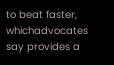to beat faster, whichadvocates say provides a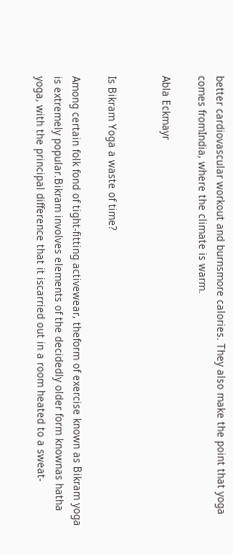better cardiovascular workout and burnsmore calories. They also make the point that yoga comes fromIndia, where the climate is warm.

Abla Eckmayr


Is Bikram Yoga a waste of time?

Among certain folk fond of tight-fitting activewear, theform of exercise known as Bikram yoga is extremely popular.Bikram involves elements of the decidedly older form knownas hatha yoga, with the principal difference that it iscarried out in a room heated to a sweat-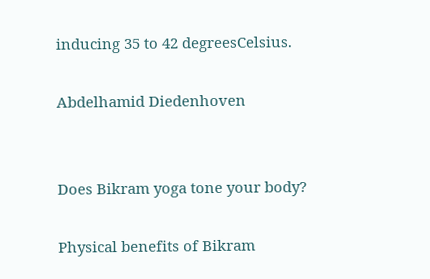inducing 35 to 42 degreesCelsius.

Abdelhamid Diedenhoven


Does Bikram yoga tone your body?

Physical benefits of Bikram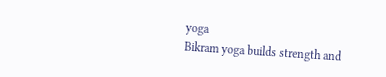yoga
Bikram yoga builds strength and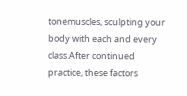tonemuscles, sculpting your body with each and every class.After continued practice, these factors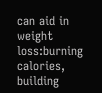can aid in weight loss:burning calories, building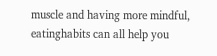muscle and having more mindful, eatinghabits can all help you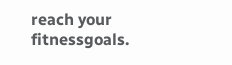reach your fitnessgoals.